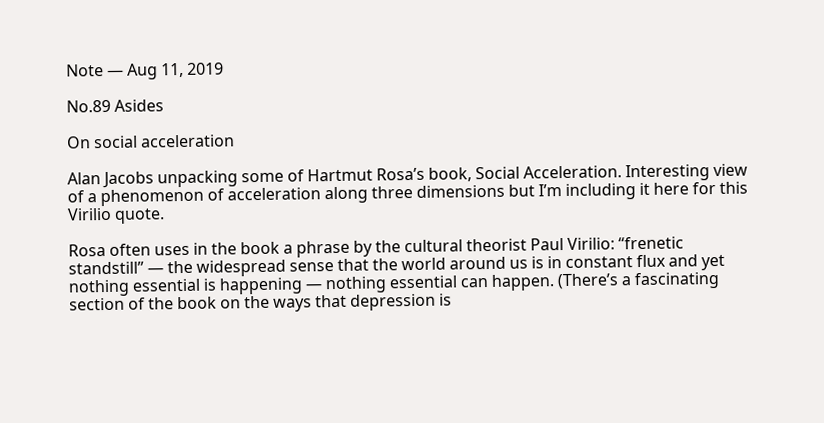Note — Aug 11, 2019

No.89 Asides

On social acceleration

Alan Jacobs unpacking some of Hartmut Rosa’s book, Social Acceleration. Interesting view of a phenomenon of acceleration along three dimensions but I’m including it here for this Virilio quote.

Rosa often uses in the book a phrase by the cultural theorist Paul Virilio: “frenetic standstill” — the widespread sense that the world around us is in constant flux and yet nothing essential is happening — nothing essential can happen. (There’s a fascinating section of the book on the ways that depression is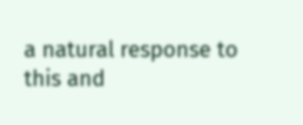a natural response to this and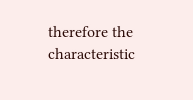therefore the characteristic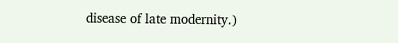disease of late modernity.)